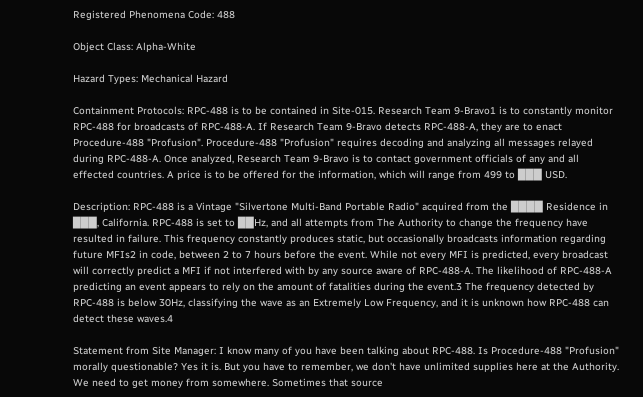Registered Phenomena Code: 488

Object Class: Alpha-White

Hazard Types: Mechanical Hazard

Containment Protocols: RPC-488 is to be contained in Site-015. Research Team 9-Bravo1 is to constantly monitor RPC-488 for broadcasts of RPC-488-A. If Research Team 9-Bravo detects RPC-488-A, they are to enact Procedure-488 "Profusion". Procedure-488 "Profusion" requires decoding and analyzing all messages relayed during RPC-488-A. Once analyzed, Research Team 9-Bravo is to contact government officials of any and all effected countries. A price is to be offered for the information, which will range from 499 to ███ USD.

Description: RPC-488 is a Vintage "Silvertone Multi-Band Portable Radio" acquired from the ████ Residence in ███, California. RPC-488 is set to ██Hz, and all attempts from The Authority to change the frequency have resulted in failure. This frequency constantly produces static, but occasionally broadcasts information regarding future MFIs2 in code, between 2 to 7 hours before the event. While not every MFI is predicted, every broadcast will correctly predict a MFI if not interfered with by any source aware of RPC-488-A. The likelihood of RPC-488-A predicting an event appears to rely on the amount of fatalities during the event.3 The frequency detected by RPC-488 is below 30Hz, classifying the wave as an Extremely Low Frequency, and it is unknown how RPC-488 can detect these waves.4

Statement from Site Manager: I know many of you have been talking about RPC-488. Is Procedure-488 "Profusion" morally questionable? Yes it is. But you have to remember, we don't have unlimited supplies here at the Authority. We need to get money from somewhere. Sometimes that source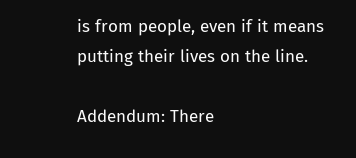is from people, even if it means putting their lives on the line.

Addendum: There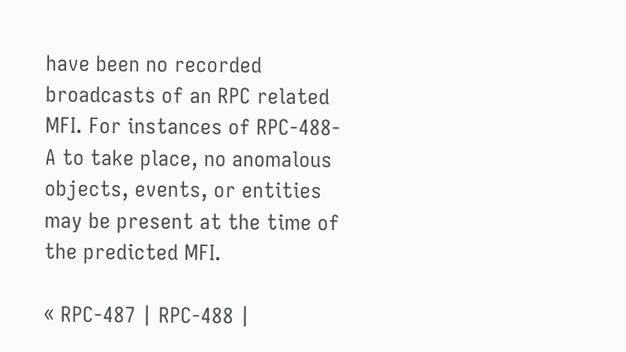have been no recorded broadcasts of an RPC related MFI. For instances of RPC-488-A to take place, no anomalous objects, events, or entities may be present at the time of the predicted MFI.

« RPC-487 | RPC-488 |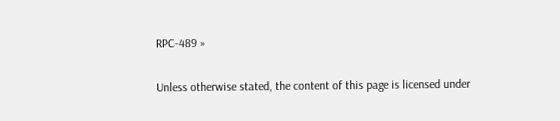RPC-489 »

Unless otherwise stated, the content of this page is licensed under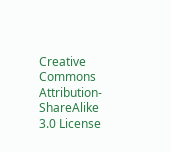Creative Commons Attribution-ShareAlike 3.0 License